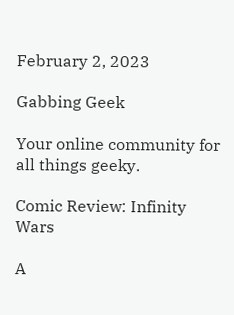February 2, 2023

Gabbing Geek

Your online community for all things geeky.

Comic Review: Infinity Wars

A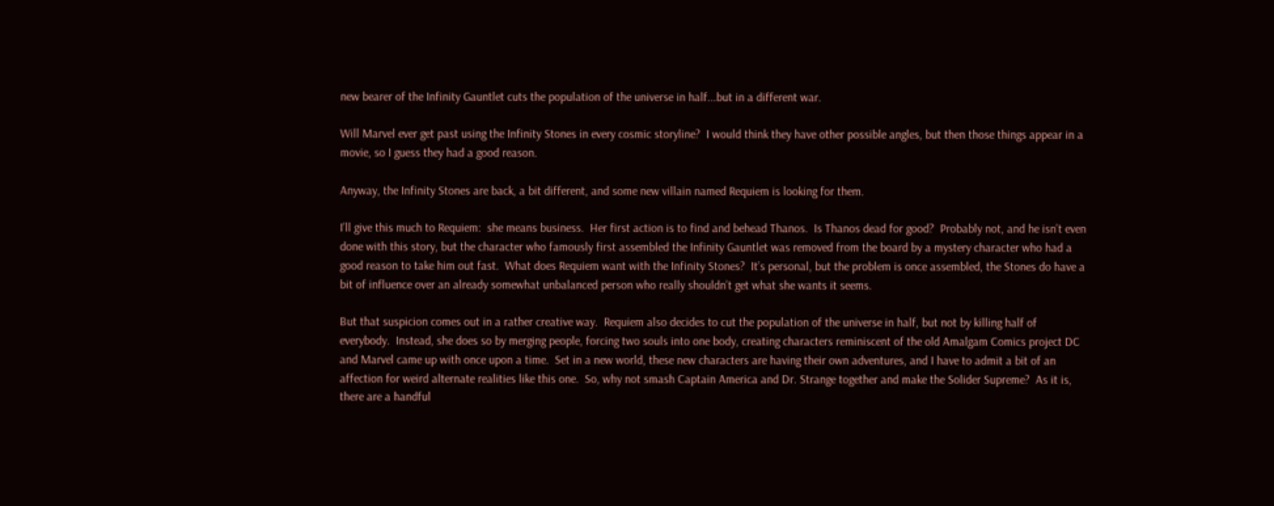new bearer of the Infinity Gauntlet cuts the population of the universe in half...but in a different war.

Will Marvel ever get past using the Infinity Stones in every cosmic storyline?  I would think they have other possible angles, but then those things appear in a movie, so I guess they had a good reason.

Anyway, the Infinity Stones are back, a bit different, and some new villain named Requiem is looking for them.

I’ll give this much to Requiem:  she means business.  Her first action is to find and behead Thanos.  Is Thanos dead for good?  Probably not, and he isn’t even done with this story, but the character who famously first assembled the Infinity Gauntlet was removed from the board by a mystery character who had a good reason to take him out fast.  What does Requiem want with the Infinity Stones?  It’s personal, but the problem is once assembled, the Stones do have a bit of influence over an already somewhat unbalanced person who really shouldn’t get what she wants it seems.

But that suspicion comes out in a rather creative way.  Requiem also decides to cut the population of the universe in half, but not by killing half of everybody.  Instead, she does so by merging people, forcing two souls into one body, creating characters reminiscent of the old Amalgam Comics project DC and Marvel came up with once upon a time.  Set in a new world, these new characters are having their own adventures, and I have to admit a bit of an affection for weird alternate realities like this one.  So, why not smash Captain America and Dr. Strange together and make the Solider Supreme?  As it is, there are a handful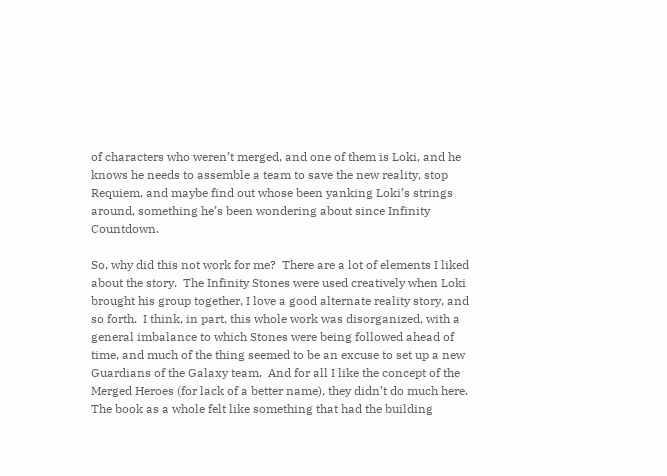of characters who weren’t merged, and one of them is Loki, and he knows he needs to assemble a team to save the new reality, stop Requiem, and maybe find out whose been yanking Loki’s strings around, something he’s been wondering about since Infinity Countdown.

So, why did this not work for me?  There are a lot of elements I liked about the story.  The Infinity Stones were used creatively when Loki brought his group together, I love a good alternate reality story, and so forth.  I think, in part, this whole work was disorganized, with a general imbalance to which Stones were being followed ahead of time, and much of the thing seemed to be an excuse to set up a new Guardians of the Galaxy team.  And for all I like the concept of the Merged Heroes (for lack of a better name), they didn’t do much here.  The book as a whole felt like something that had the building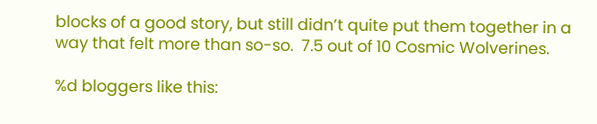blocks of a good story, but still didn’t quite put them together in a way that felt more than so-so.  7.5 out of 10 Cosmic Wolverines.

%d bloggers like this: